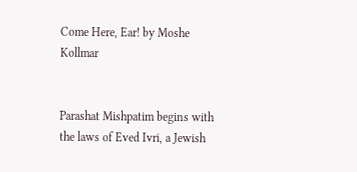Come Here, Ear! by Moshe Kollmar


Parashat Mishpatim begins with the laws of Eved Ivri, a Jewish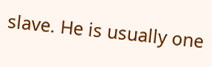slave. He is usually one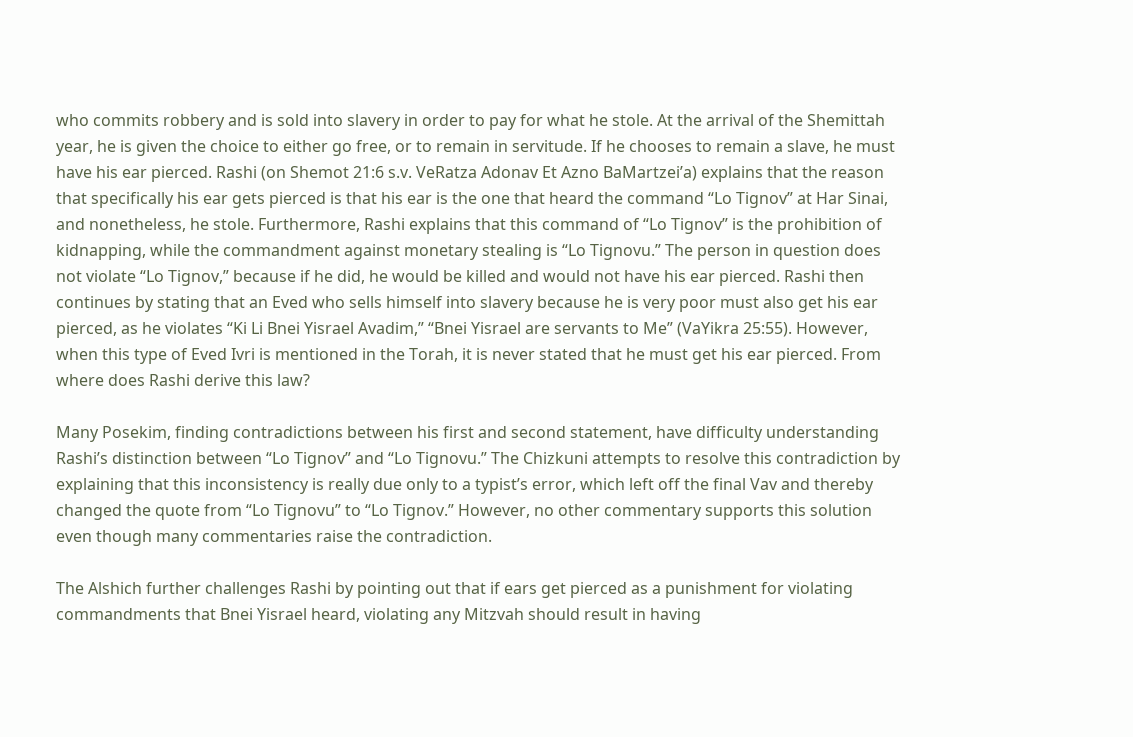who commits robbery and is sold into slavery in order to pay for what he stole. At the arrival of the Shemittah year, he is given the choice to either go free, or to remain in servitude. If he chooses to remain a slave, he must have his ear pierced. Rashi (on Shemot 21:6 s.v. VeRatza Adonav Et Azno BaMartzei’a) explains that the reason that specifically his ear gets pierced is that his ear is the one that heard the command “Lo Tignov” at Har Sinai, and nonetheless, he stole. Furthermore, Rashi explains that this command of “Lo Tignov” is the prohibition of kidnapping, while the commandment against monetary stealing is “Lo Tignovu.” The person in question does not violate “Lo Tignov,” because if he did, he would be killed and would not have his ear pierced. Rashi then continues by stating that an Eved who sells himself into slavery because he is very poor must also get his ear pierced, as he violates “Ki Li Bnei Yisrael Avadim,” “Bnei Yisrael are servants to Me” (VaYikra 25:55). However, when this type of Eved Ivri is mentioned in the Torah, it is never stated that he must get his ear pierced. From where does Rashi derive this law?

Many Posekim, finding contradictions between his first and second statement, have difficulty understanding Rashi’s distinction between “Lo Tignov” and “Lo Tignovu.” The Chizkuni attempts to resolve this contradiction by explaining that this inconsistency is really due only to a typist’s error, which left off the final Vav and thereby changed the quote from “Lo Tignovu” to “Lo Tignov.” However, no other commentary supports this solution even though many commentaries raise the contradiction.

The Alshich further challenges Rashi by pointing out that if ears get pierced as a punishment for violating commandments that Bnei Yisrael heard, violating any Mitzvah should result in having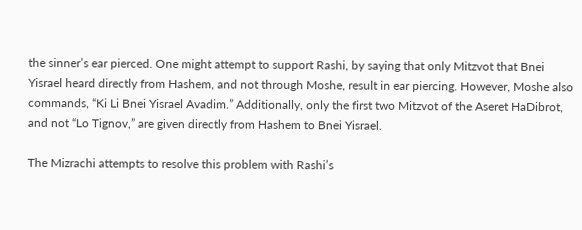the sinner’s ear pierced. One might attempt to support Rashi, by saying that only Mitzvot that Bnei Yisrael heard directly from Hashem, and not through Moshe, result in ear piercing. However, Moshe also commands, “Ki Li Bnei Yisrael Avadim.” Additionally, only the first two Mitzvot of the Aseret HaDibrot, and not “Lo Tignov,” are given directly from Hashem to Bnei Yisrael.

The Mizrachi attempts to resolve this problem with Rashi’s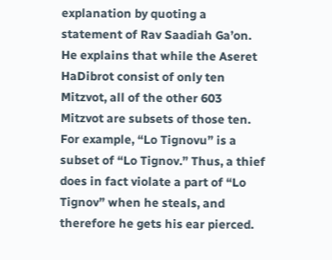explanation by quoting a statement of Rav Saadiah Ga’on. He explains that while the Aseret HaDibrot consist of only ten Mitzvot, all of the other 603 Mitzvot are subsets of those ten. For example, “Lo Tignovu” is a subset of “Lo Tignov.” Thus, a thief does in fact violate a part of “Lo Tignov” when he steals, and therefore he gets his ear pierced.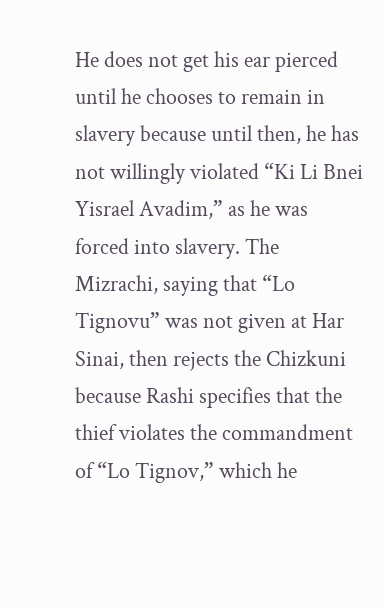He does not get his ear pierced until he chooses to remain in slavery because until then, he has not willingly violated “Ki Li Bnei Yisrael Avadim,” as he was forced into slavery. The Mizrachi, saying that “Lo Tignovu” was not given at Har Sinai, then rejects the Chizkuni because Rashi specifies that the thief violates the commandment of “Lo Tignov,” which he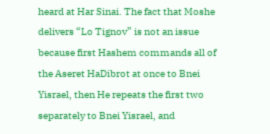heard at Har Sinai. The fact that Moshe delivers “Lo Tignov” is not an issue because first Hashem commands all of the Aseret HaDibrot at once to Bnei Yisrael, then He repeats the first two separately to Bnei Yisrael, and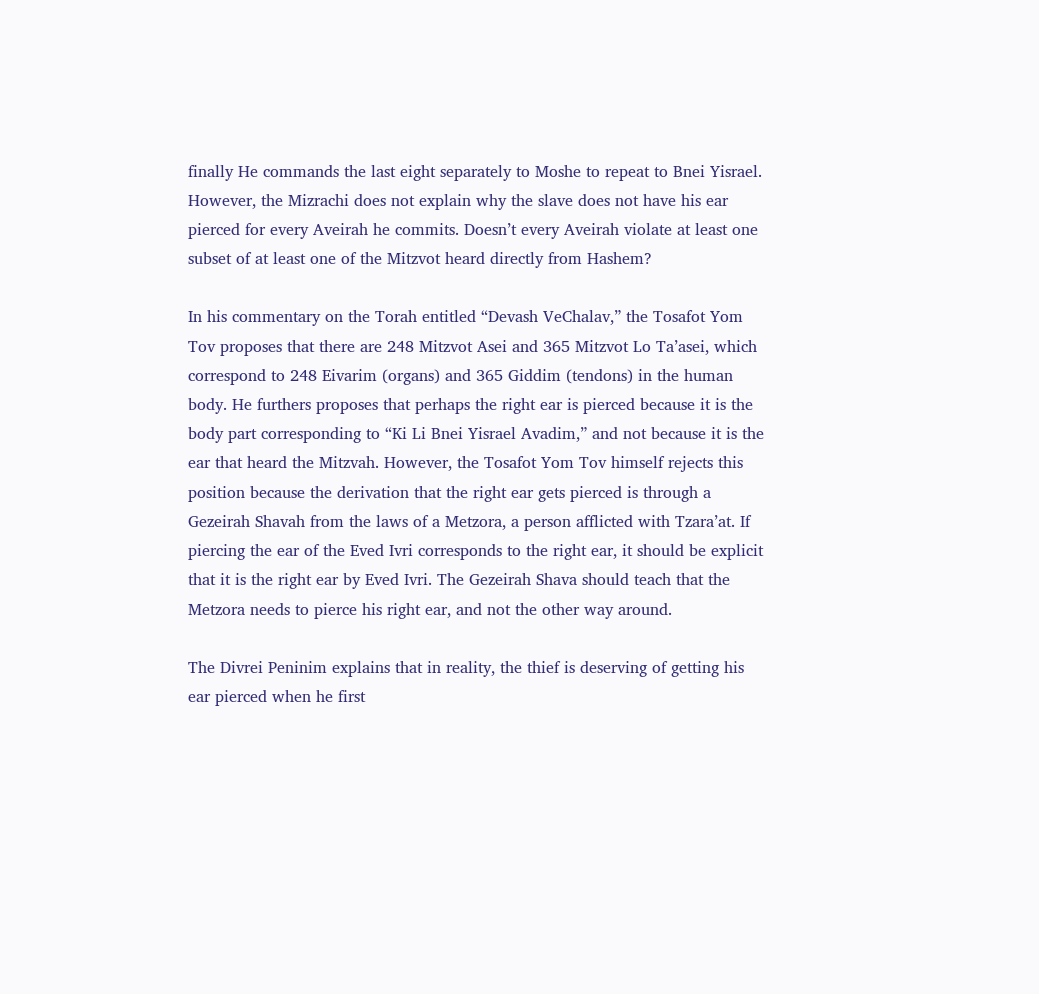finally He commands the last eight separately to Moshe to repeat to Bnei Yisrael. However, the Mizrachi does not explain why the slave does not have his ear pierced for every Aveirah he commits. Doesn’t every Aveirah violate at least one subset of at least one of the Mitzvot heard directly from Hashem?

In his commentary on the Torah entitled “Devash VeChalav,” the Tosafot Yom Tov proposes that there are 248 Mitzvot Asei and 365 Mitzvot Lo Ta’asei, which correspond to 248 Eivarim (organs) and 365 Giddim (tendons) in the human body. He furthers proposes that perhaps the right ear is pierced because it is the body part corresponding to “Ki Li Bnei Yisrael Avadim,” and not because it is the ear that heard the Mitzvah. However, the Tosafot Yom Tov himself rejects this position because the derivation that the right ear gets pierced is through a Gezeirah Shavah from the laws of a Metzora, a person afflicted with Tzara’at. If piercing the ear of the Eved Ivri corresponds to the right ear, it should be explicit that it is the right ear by Eved Ivri. The Gezeirah Shava should teach that the Metzora needs to pierce his right ear, and not the other way around.

The Divrei Peninim explains that in reality, the thief is deserving of getting his ear pierced when he first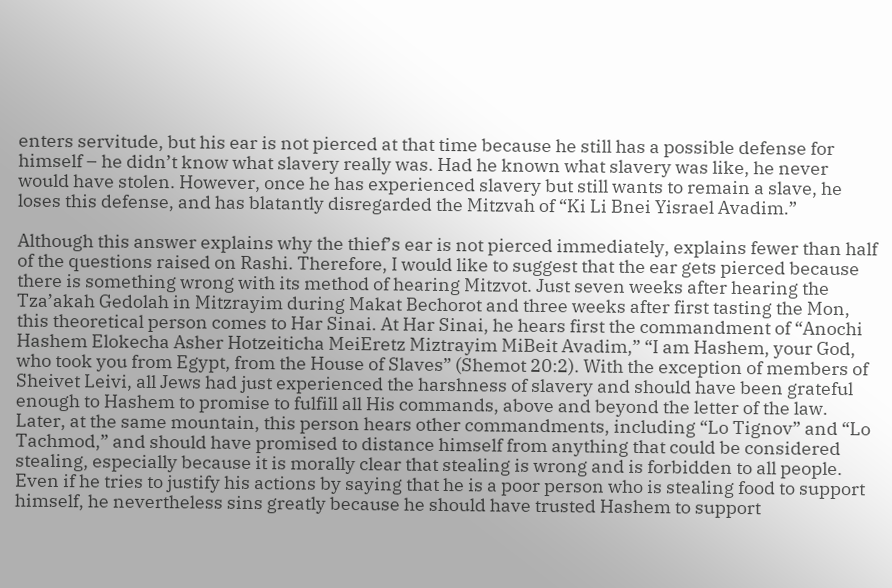enters servitude, but his ear is not pierced at that time because he still has a possible defense for himself – he didn’t know what slavery really was. Had he known what slavery was like, he never would have stolen. However, once he has experienced slavery but still wants to remain a slave, he loses this defense, and has blatantly disregarded the Mitzvah of “Ki Li Bnei Yisrael Avadim.”

Although this answer explains why the thief’s ear is not pierced immediately, explains fewer than half of the questions raised on Rashi. Therefore, I would like to suggest that the ear gets pierced because there is something wrong with its method of hearing Mitzvot. Just seven weeks after hearing the Tza’akah Gedolah in Mitzrayim during Makat Bechorot and three weeks after first tasting the Mon, this theoretical person comes to Har Sinai. At Har Sinai, he hears first the commandment of “Anochi Hashem Elokecha Asher Hotzeiticha MeiEretz Miztrayim MiBeit Avadim,” “I am Hashem, your God, who took you from Egypt, from the House of Slaves” (Shemot 20:2). With the exception of members of Sheivet Leivi, all Jews had just experienced the harshness of slavery and should have been grateful enough to Hashem to promise to fulfill all His commands, above and beyond the letter of the law. Later, at the same mountain, this person hears other commandments, including “Lo Tignov” and “Lo Tachmod,” and should have promised to distance himself from anything that could be considered stealing, especially because it is morally clear that stealing is wrong and is forbidden to all people. Even if he tries to justify his actions by saying that he is a poor person who is stealing food to support himself, he nevertheless sins greatly because he should have trusted Hashem to support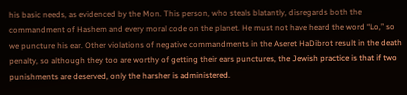his basic needs, as evidenced by the Mon. This person, who steals blatantly, disregards both the commandment of Hashem and every moral code on the planet. He must not have heard the word “Lo,” so we puncture his ear. Other violations of negative commandments in the Aseret HaDibrot result in the death penalty, so although they too are worthy of getting their ears punctures, the Jewish practice is that if two punishments are deserved, only the harsher is administered.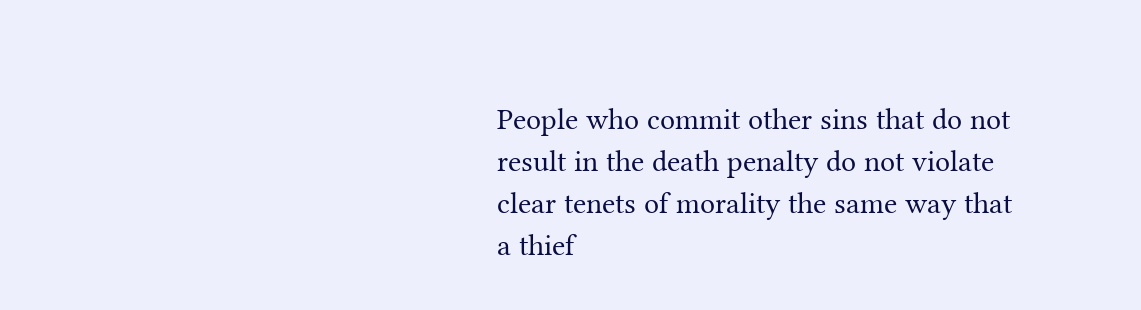People who commit other sins that do not result in the death penalty do not violate clear tenets of morality the same way that a thief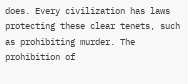does. Every civilization has laws protecting these clear tenets, such as prohibiting murder. The prohibition of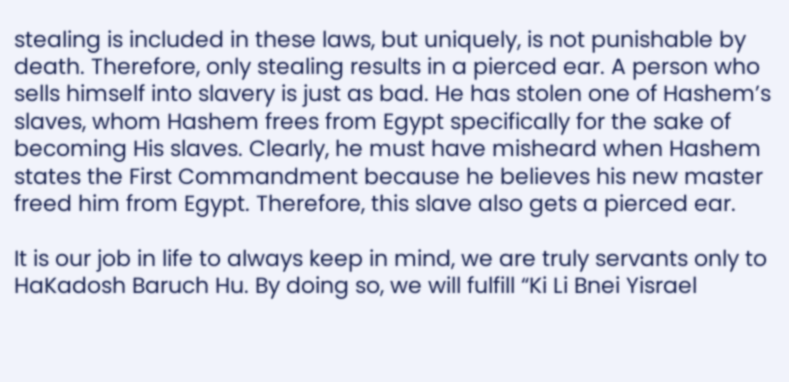stealing is included in these laws, but uniquely, is not punishable by death. Therefore, only stealing results in a pierced ear. A person who sells himself into slavery is just as bad. He has stolen one of Hashem’s slaves, whom Hashem frees from Egypt specifically for the sake of becoming His slaves. Clearly, he must have misheard when Hashem states the First Commandment because he believes his new master freed him from Egypt. Therefore, this slave also gets a pierced ear.

It is our job in life to always keep in mind, we are truly servants only to HaKadosh Baruch Hu. By doing so, we will fulfill “Ki Li Bnei Yisrael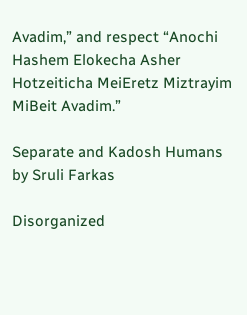Avadim,” and respect “Anochi Hashem Elokecha Asher Hotzeiticha MeiEretz Miztrayim MiBeit Avadim.”

Separate and Kadosh Humans by Sruli Farkas

Disorganized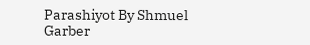Parashiyot By Shmuel Garber